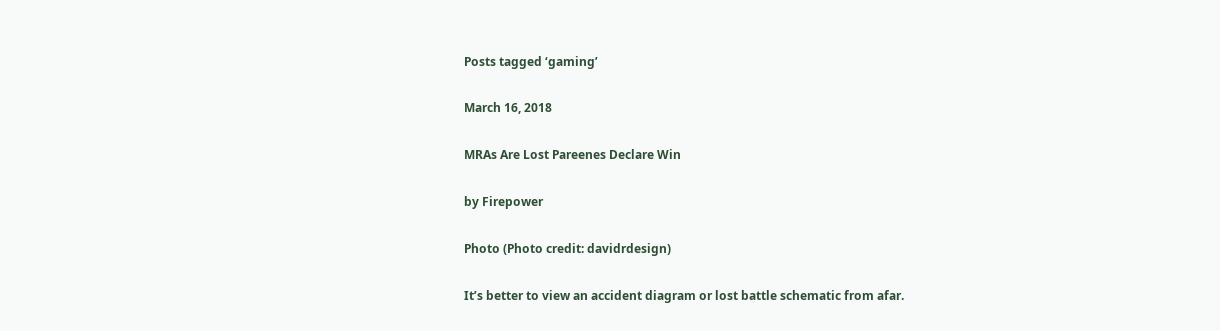Posts tagged ‘gaming’

March 16, 2018

MRAs Are Lost Pareenes Declare Win

by Firepower

Photo (Photo credit: davidrdesign)

It’s better to view an accident diagram or lost battle schematic from afar.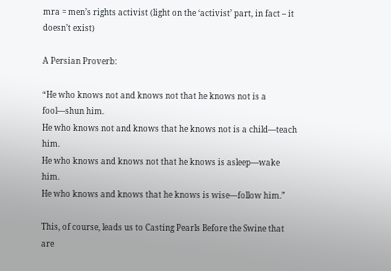mra = men’s rights activist (light on the ‘activist’ part, in fact – it doesn’t exist)

A Persian Proverb:

“He who knows not and knows not that he knows not is a fool—shun him.
He who knows not and knows that he knows not is a child—teach him.
He who knows and knows not that he knows is asleep—wake him.
He who knows and knows that he knows is wise—follow him.”

This, of course, leads us to Casting Pearls Before the Swine that are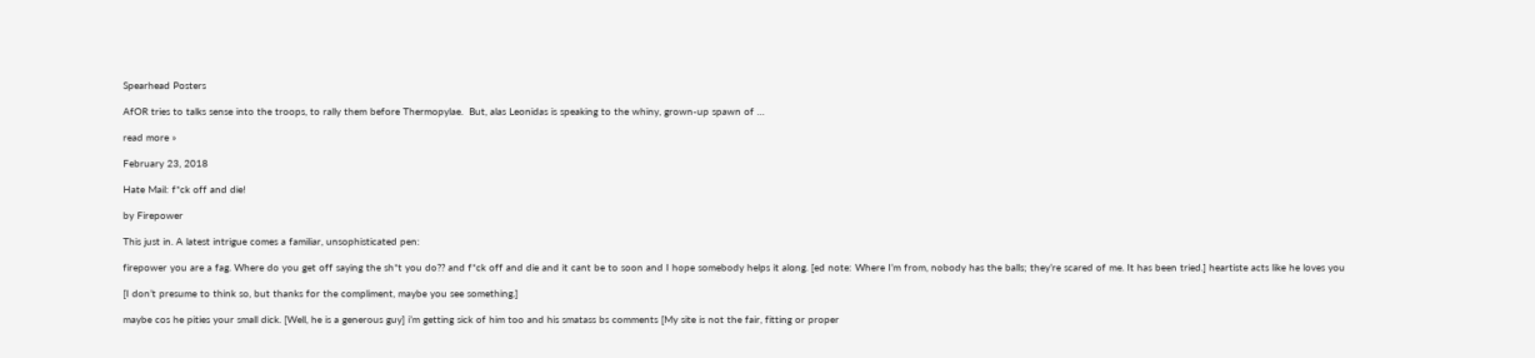Spearhead Posters

AfOR tries to talks sense into the troops, to rally them before Thermopylae.  But, alas Leonidas is speaking to the whiny, grown-up spawn of …

read more »

February 23, 2018

Hate Mail: f*ck off and die!

by Firepower

This just in. A latest intrigue comes a familiar, unsophisticated pen:

firepower you are a fag. Where do you get off saying the sh*t you do?? and f*ck off and die and it cant be to soon and I hope somebody helps it along. [ed note: Where I’m from, nobody has the balls; they’re scared of me. It has been tried.] heartiste acts like he loves you

[I don’t presume to think so, but thanks for the compliment, maybe you see something.]

maybe cos he pities your small dick. [Well, he is a generous guy] i’m getting sick of him too and his smatass bs comments [My site is not the fair, fitting or proper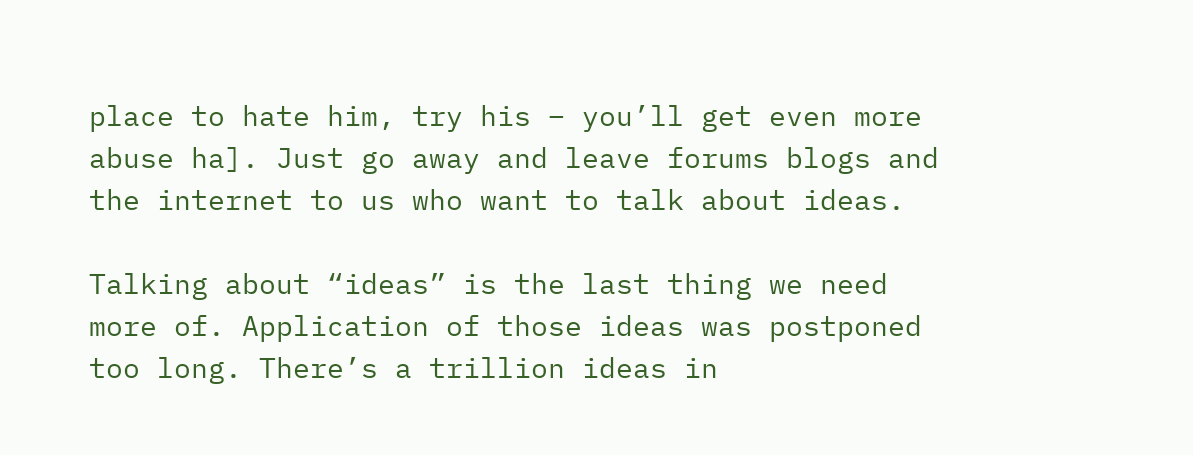place to hate him, try his – you’ll get even more abuse ha]. Just go away and leave forums blogs and the internet to us who want to talk about ideas.

Talking about “ideas” is the last thing we need more of. Application of those ideas was postponed too long. There’s a trillion ideas in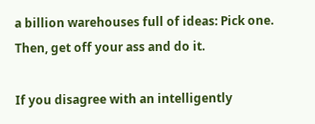a billion warehouses full of ideas: Pick one. Then, get off your ass and do it.

If you disagree with an intelligently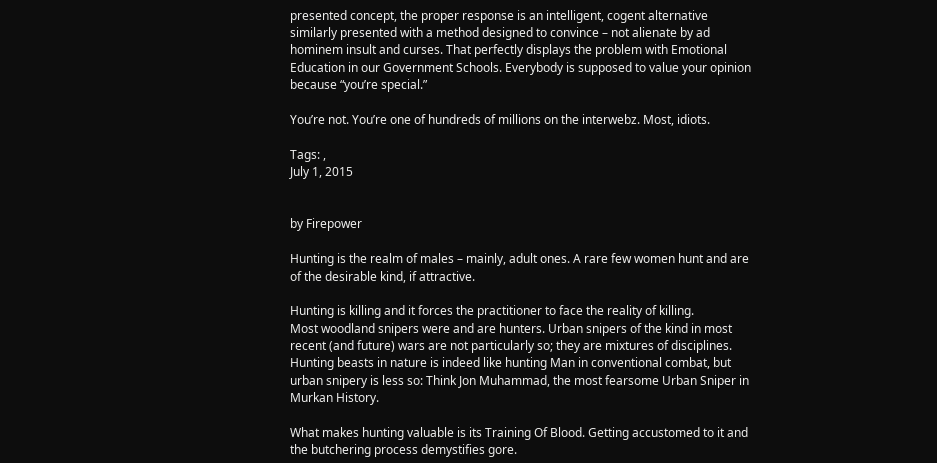presented concept, the proper response is an intelligent, cogent alternative similarly presented with a method designed to convince – not alienate by ad hominem insult and curses. That perfectly displays the problem with Emotional Education in our Government Schools. Everybody is supposed to value your opinion because “you’re special.”

You’re not. You’re one of hundreds of millions on the interwebz. Most, idiots.

Tags: ,
July 1, 2015


by Firepower

Hunting is the realm of males – mainly, adult ones. A rare few women hunt and are of the desirable kind, if attractive.

Hunting is killing and it forces the practitioner to face the reality of killing.
Most woodland snipers were and are hunters. Urban snipers of the kind in most recent (and future) wars are not particularly so; they are mixtures of disciplines. Hunting beasts in nature is indeed like hunting Man in conventional combat, but urban snipery is less so: Think Jon Muhammad, the most fearsome Urban Sniper in Murkan History.

What makes hunting valuable is its Training Of Blood. Getting accustomed to it and the butchering process demystifies gore.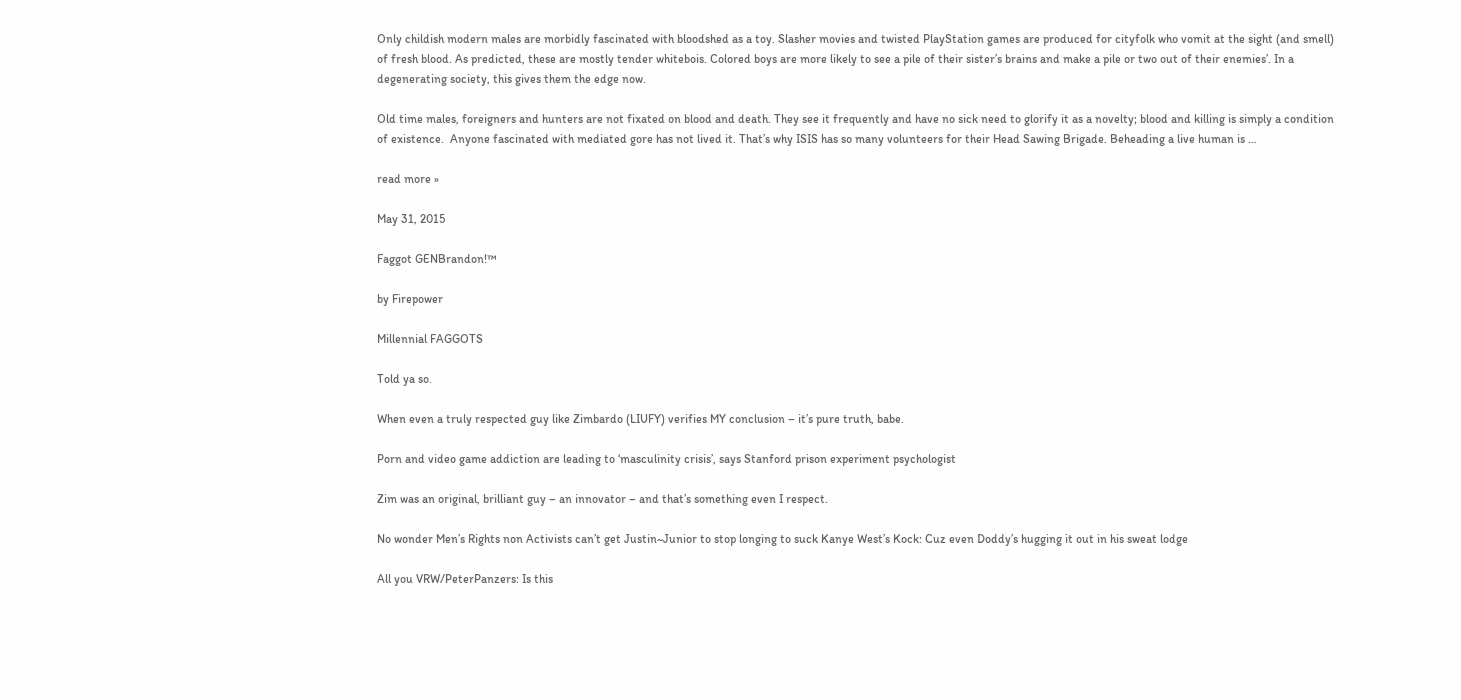Only childish modern males are morbidly fascinated with bloodshed as a toy. Slasher movies and twisted PlayStation games are produced for cityfolk who vomit at the sight (and smell) of fresh blood. As predicted, these are mostly tender whitebois. Colored boys are more likely to see a pile of their sister’s brains and make a pile or two out of their enemies’. In a degenerating society, this gives them the edge now.

Old time males, foreigners and hunters are not fixated on blood and death. They see it frequently and have no sick need to glorify it as a novelty; blood and killing is simply a condition of existence.  Anyone fascinated with mediated gore has not lived it. That’s why ISIS has so many volunteers for their Head Sawing Brigade. Beheading a live human is …

read more »

May 31, 2015

Faggot GENBrandon!™

by Firepower

Millennial FAGGOTS

Told ya so.

When even a truly respected guy like Zimbardo (LIUFY) verifies MY conclusion – it’s pure truth, babe.

Porn and video game addiction are leading to ‘masculinity crisis’, says Stanford prison experiment psychologist

Zim was an original, brilliant guy – an innovator – and that’s something even I respect.

No wonder Men’s Rights non Activists can’t get Justin~Junior to stop longing to suck Kanye West’s Kock: Cuz even Doddy’s hugging it out in his sweat lodge

All you VRW/PeterPanzers: Is this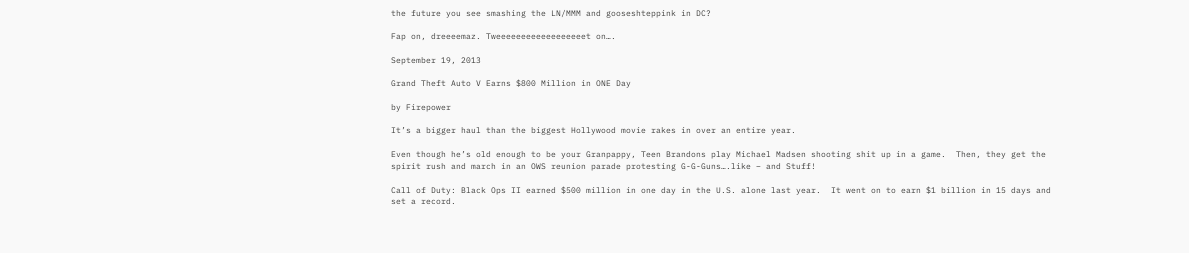the future you see smashing the LN/MMM and gooseshteppink in DC?

Fap on, dreeeemaz. Tweeeeeeeeeeeeeeeeeet on….

September 19, 2013

Grand Theft Auto V Earns $800 Million in ONE Day

by Firepower

It’s a bigger haul than the biggest Hollywood movie rakes in over an entire year.

Even though he’s old enough to be your Granpappy, Teen Brandons play Michael Madsen shooting shit up in a game.  Then, they get the spirit rush and march in an OWS reunion parade protesting G-G-Guns….like – and Stuff!

Call of Duty: Black Ops II earned $500 million in one day in the U.S. alone last year.  It went on to earn $1 billion in 15 days and set a record.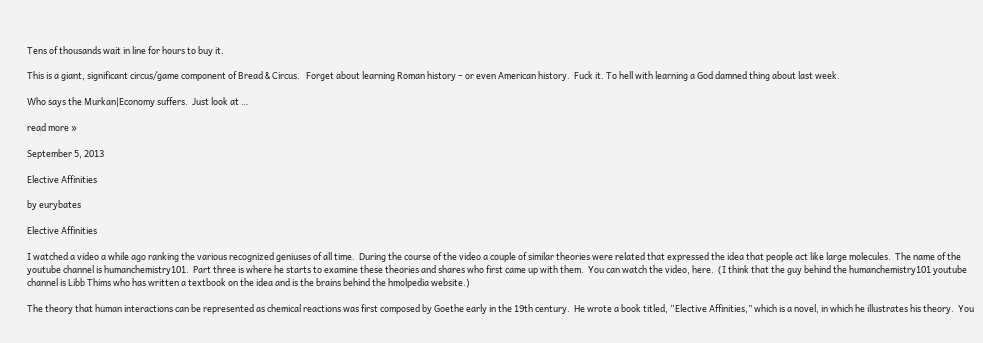Tens of thousands wait in line for hours to buy it.

This is a giant, significant circus/game component of Bread & Circus.   Forget about learning Roman history – or even American history.  Fuck it. To hell with learning a God damned thing about last week.

Who says the Murkan|Economy suffers.  Just look at …

read more »

September 5, 2013

Elective Affinities

by eurybates

Elective Affinities

I watched a video a while ago ranking the various recognized geniuses of all time.  During the course of the video a couple of similar theories were related that expressed the idea that people act like large molecules.  The name of the youtube channel is humanchemistry101.  Part three is where he starts to examine these theories and shares who first came up with them.  You can watch the video, here.  (I think that the guy behind the humanchemistry101 youtube channel is Libb Thims who has written a textbook on the idea and is the brains behind the hmolpedia website.)

The theory that human interactions can be represented as chemical reactions was first composed by Goethe early in the 19th century.  He wrote a book titled, “Elective Affinities,” which is a novel, in which he illustrates his theory.  You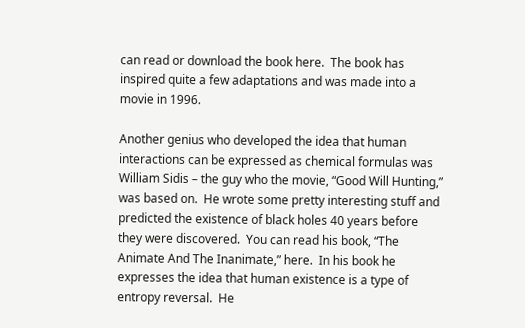can read or download the book here.  The book has inspired quite a few adaptations and was made into a movie in 1996.

Another genius who developed the idea that human interactions can be expressed as chemical formulas was William Sidis – the guy who the movie, “Good Will Hunting,” was based on.  He wrote some pretty interesting stuff and predicted the existence of black holes 40 years before they were discovered.  You can read his book, “The Animate And The Inanimate,” here.  In his book he expresses the idea that human existence is a type of entropy reversal.  He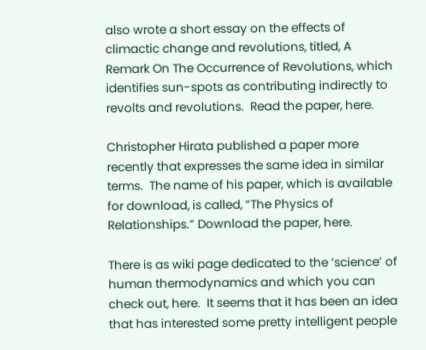also wrote a short essay on the effects of climactic change and revolutions, titled, A Remark On The Occurrence of Revolutions, which identifies sun-spots as contributing indirectly to revolts and revolutions.  Read the paper, here.

Christopher Hirata published a paper more recently that expresses the same idea in similar terms.  The name of his paper, which is available for download, is called, “The Physics of Relationships.” Download the paper, here.

There is as wiki page dedicated to the ‘science’ of human thermodynamics and which you can check out, here.  It seems that it has been an idea that has interested some pretty intelligent people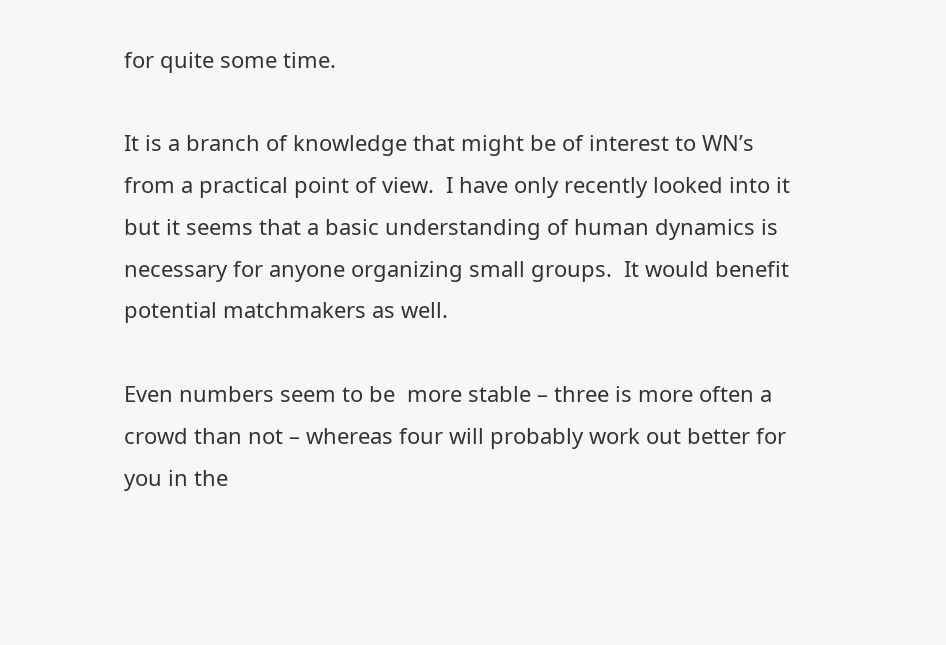for quite some time.

It is a branch of knowledge that might be of interest to WN’s from a practical point of view.  I have only recently looked into it but it seems that a basic understanding of human dynamics is necessary for anyone organizing small groups.  It would benefit potential matchmakers as well.

Even numbers seem to be  more stable – three is more often a crowd than not – whereas four will probably work out better for you in the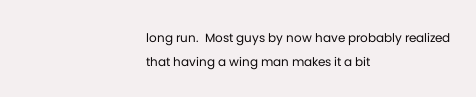long run.  Most guys by now have probably realized that having a wing man makes it a bit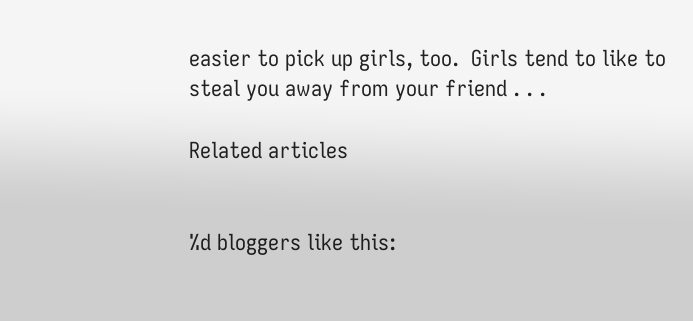easier to pick up girls, too.  Girls tend to like to steal you away from your friend . . .

Related articles


%d bloggers like this: